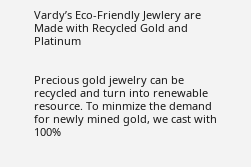Vardy’s Eco-Friendly Jewlery are Made with Recycled Gold and Platinum


Precious gold jewelry can be recycled and turn into renewable resource. To minmize the demand for newly mined gold, we cast with 100%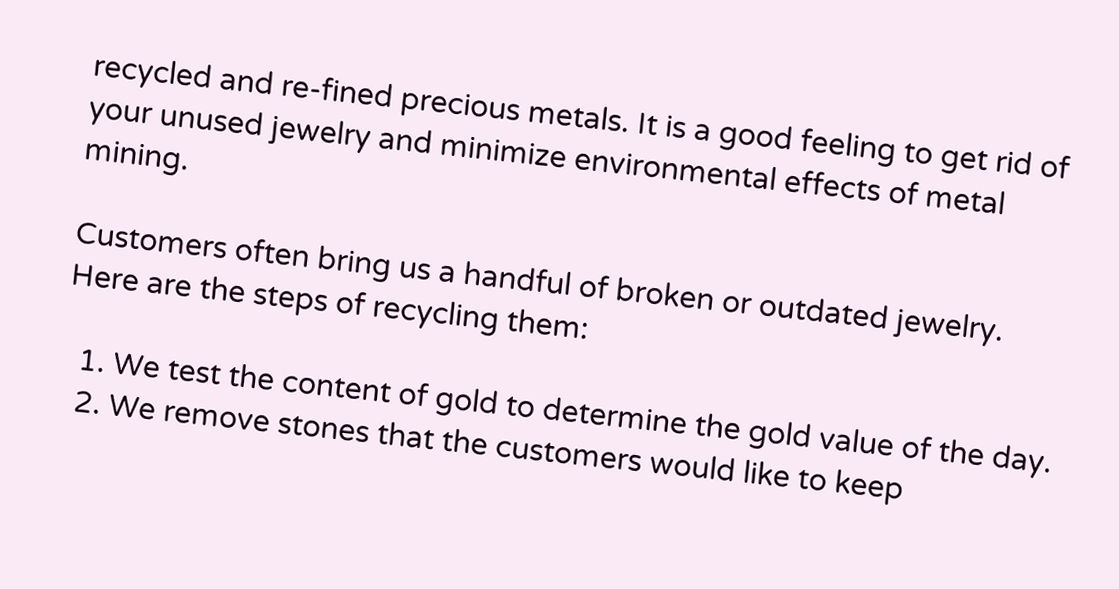recycled and re-fined precious metals. It is a good feeling to get rid of your unused jewelry and minimize environmental effects of metal mining.

Customers often bring us a handful of broken or outdated jewelry. Here are the steps of recycling them:

  1. We test the content of gold to determine the gold value of the day.
  2. We remove stones that the customers would like to keep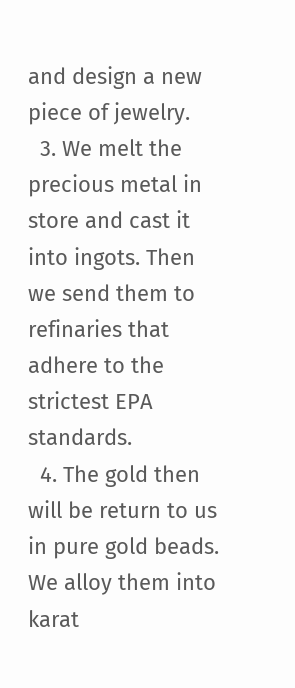and design a new piece of jewelry.
  3. We melt the precious metal in store and cast it into ingots. Then we send them to refinaries that adhere to the strictest EPA standards.
  4. The gold then will be return to us in pure gold beads. We alloy them into karat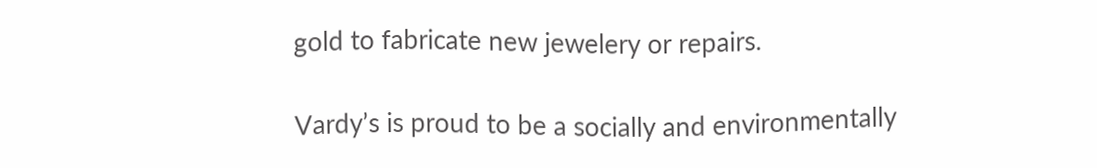gold to fabricate new jewelery or repairs.

Vardy’s is proud to be a socially and environmentally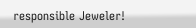responsible Jeweler!